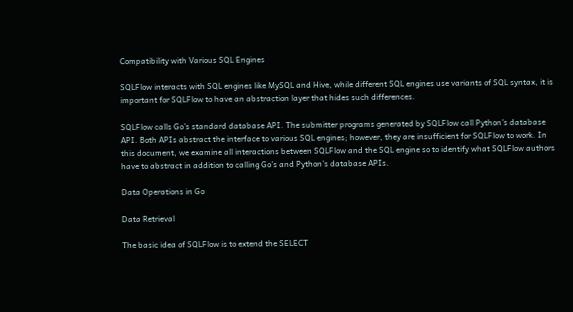Compatibility with Various SQL Engines

SQLFlow interacts with SQL engines like MySQL and Hive, while different SQL engines use variants of SQL syntax, it is important for SQLFlow to have an abstraction layer that hides such differences.

SQLFlow calls Go’s standard database API. The submitter programs generated by SQLFlow call Python’s database API. Both APIs abstract the interface to various SQL engines; however, they are insufficient for SQLFlow to work. In this document, we examine all interactions between SQLFlow and the SQL engine so to identify what SQLFlow authors have to abstract in addition to calling Go’s and Python’s database APIs.

Data Operations in Go

Data Retrieval

The basic idea of SQLFlow is to extend the SELECT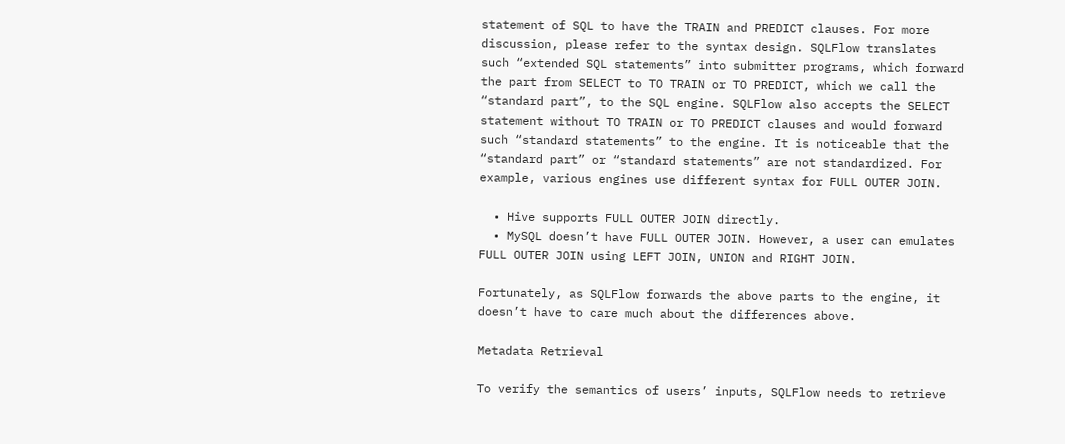statement of SQL to have the TRAIN and PREDICT clauses. For more discussion, please refer to the syntax design. SQLFlow translates such “extended SQL statements” into submitter programs, which forward the part from SELECT to TO TRAIN or TO PREDICT, which we call the “standard part”, to the SQL engine. SQLFlow also accepts the SELECT statement without TO TRAIN or TO PREDICT clauses and would forward such “standard statements” to the engine. It is noticeable that the “standard part” or “standard statements” are not standardized. For example, various engines use different syntax for FULL OUTER JOIN.

  • Hive supports FULL OUTER JOIN directly.
  • MySQL doesn’t have FULL OUTER JOIN. However, a user can emulates FULL OUTER JOIN using LEFT JOIN, UNION and RIGHT JOIN.

Fortunately, as SQLFlow forwards the above parts to the engine, it doesn’t have to care much about the differences above.

Metadata Retrieval

To verify the semantics of users’ inputs, SQLFlow needs to retrieve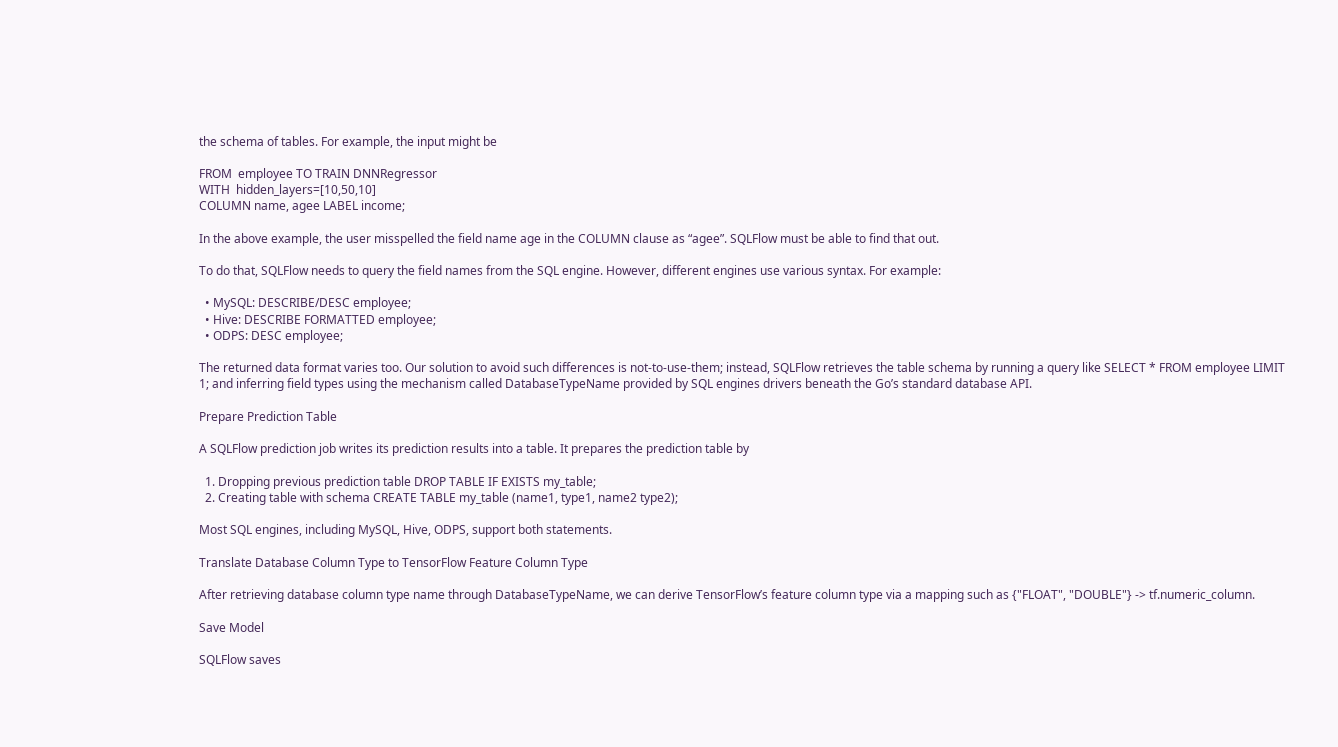the schema of tables. For example, the input might be

FROM  employee TO TRAIN DNNRegressor
WITH  hidden_layers=[10,50,10]
COLUMN name, agee LABEL income;

In the above example, the user misspelled the field name age in the COLUMN clause as “agee”. SQLFlow must be able to find that out.

To do that, SQLFlow needs to query the field names from the SQL engine. However, different engines use various syntax. For example:

  • MySQL: DESCRIBE/DESC employee;
  • Hive: DESCRIBE FORMATTED employee;
  • ODPS: DESC employee;

The returned data format varies too. Our solution to avoid such differences is not-to-use-them; instead, SQLFlow retrieves the table schema by running a query like SELECT * FROM employee LIMIT 1; and inferring field types using the mechanism called DatabaseTypeName provided by SQL engines drivers beneath the Go’s standard database API.

Prepare Prediction Table

A SQLFlow prediction job writes its prediction results into a table. It prepares the prediction table by

  1. Dropping previous prediction table DROP TABLE IF EXISTS my_table;
  2. Creating table with schema CREATE TABLE my_table (name1, type1, name2 type2);

Most SQL engines, including MySQL, Hive, ODPS, support both statements.

Translate Database Column Type to TensorFlow Feature Column Type

After retrieving database column type name through DatabaseTypeName, we can derive TensorFlow’s feature column type via a mapping such as {"FLOAT", "DOUBLE"} -> tf.numeric_column.

Save Model

SQLFlow saves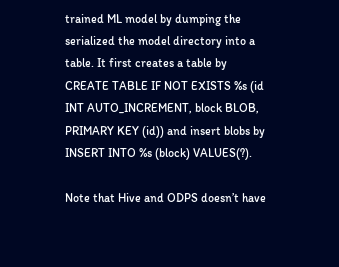trained ML model by dumping the serialized the model directory into a table. It first creates a table by CREATE TABLE IF NOT EXISTS %s (id INT AUTO_INCREMENT, block BLOB, PRIMARY KEY (id)) and insert blobs by INSERT INTO %s (block) VALUES(?).

Note that Hive and ODPS doesn’t have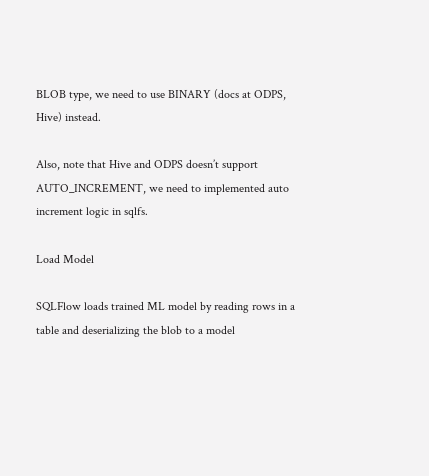BLOB type, we need to use BINARY (docs at ODPS, Hive) instead.

Also, note that Hive and ODPS doesn’t support AUTO_INCREMENT, we need to implemented auto increment logic in sqlfs.

Load Model

SQLFlow loads trained ML model by reading rows in a table and deserializing the blob to a model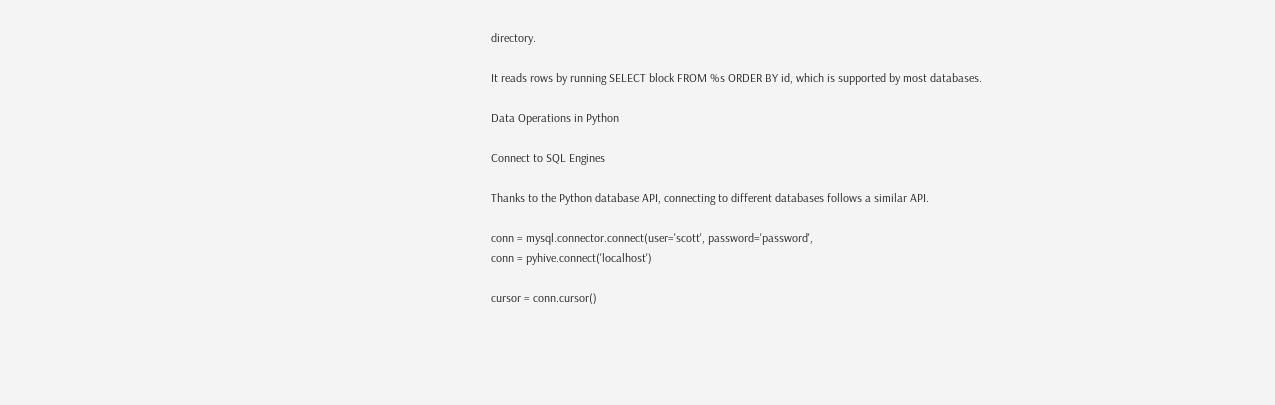directory.

It reads rows by running SELECT block FROM %s ORDER BY id, which is supported by most databases.

Data Operations in Python

Connect to SQL Engines

Thanks to the Python database API, connecting to different databases follows a similar API.

conn = mysql.connector.connect(user='scott', password='password',
conn = pyhive.connect('localhost')

cursor = conn.cursor()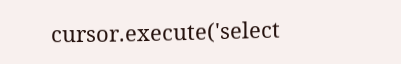cursor.execute('select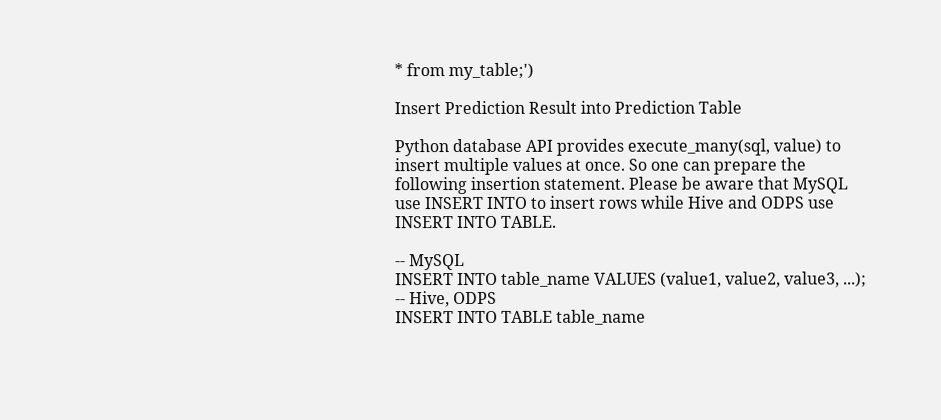* from my_table;')

Insert Prediction Result into Prediction Table

Python database API provides execute_many(sql, value) to insert multiple values at once. So one can prepare the following insertion statement. Please be aware that MySQL use INSERT INTO to insert rows while Hive and ODPS use INSERT INTO TABLE.

-- MySQL
INSERT INTO table_name VALUES (value1, value2, value3, ...);
-- Hive, ODPS
INSERT INTO TABLE table_name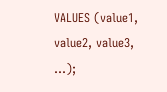VALUES (value1, value2, value3, ...);